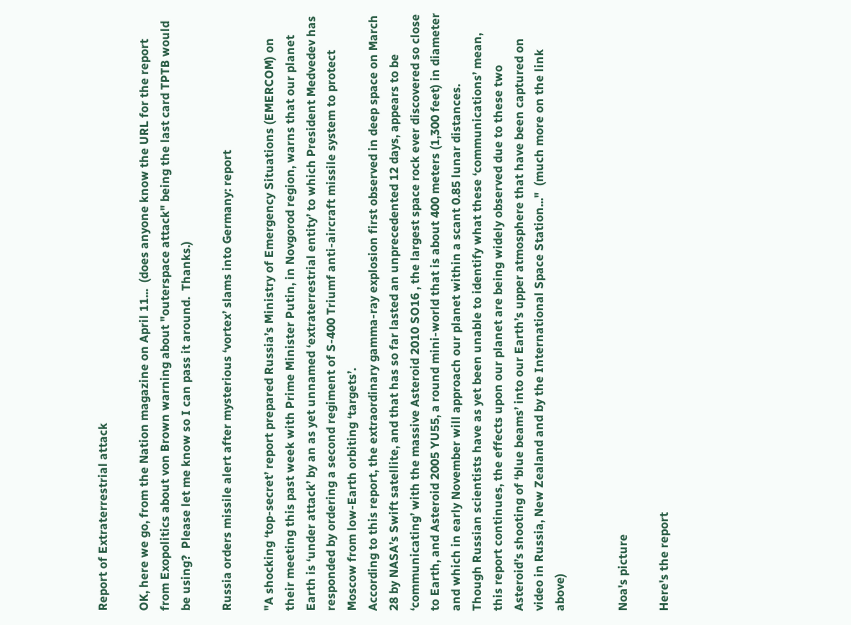Report of Extraterrestrial attack

OK, here we go, from the Nation magazine on April 11...  (does anyone know the URL for the report from Exopolitics about von Brown warning about "outerspace attack" being the last card TPTB would be using?  Please let me know so I can pass it around.  Thanks.)

Russia orders missile alert after mysterious ‘vortex’ slams into Germany: report

"A shocking ‘top-secret’ report prepared Russia’s Ministry of Emergency Situations (EMERCOM) on their meeting this past week with Prime Minister Putin, in Novgorod region, warns that our planet Earth is ‘under attack’ by an as yet unnamed ‘extraterrestrial entity’ to which President Medvedev has responded by ordering a second regiment of S-400 Triumf anti-aircraft missile system to protect Moscow from low-Earth orbiting ‘targets’.
According to this report, the extraordinary gamma-ray explosion first observed in deep space on March 28 by NASA’s Swift satellite, and that has so far lasted an unprecedented 12 days, appears to be ‘communicating’ with the massive Asteroid 2010 SO16 , the largest space rock ever discovered so close to Earth, and Asteroid 2005 YU55, a round mini-world that is about 400 meters (1,300 feet) in diameter and which in early November will approach our planet within a scant 0.85 lunar distances.
Though Russian scientists have as yet been unable to identify what these ‘communications’ mean, this report continues, the effects upon our planet are being widely observed due to these two Asteroid’s shooting of ‘blue beams’ into our Earth’s upper atmosphere that have been captured on video in Russia, New Zealand and by the International Space Station..."  (much more on the link above)


Noa's picture

Here's the report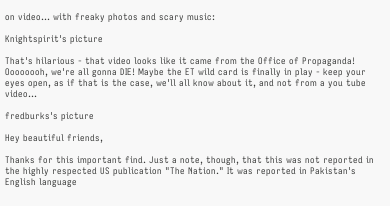on video... with freaky photos and scary music:

Knightspirit's picture

That's hilarious - that video looks like it came from the Office of Propaganda! Oooooooh, we're all gonna DIE! Maybe the ET wild card is finally in play - keep your eyes open, as if that is the case, we'll all know about it, and not from a you tube video...

fredburks's picture

Hey beautiful friends,

Thanks for this important find. Just a note, though, that this was not reported in the highly respected US publication "The Nation." It was reported in Pakistan's English language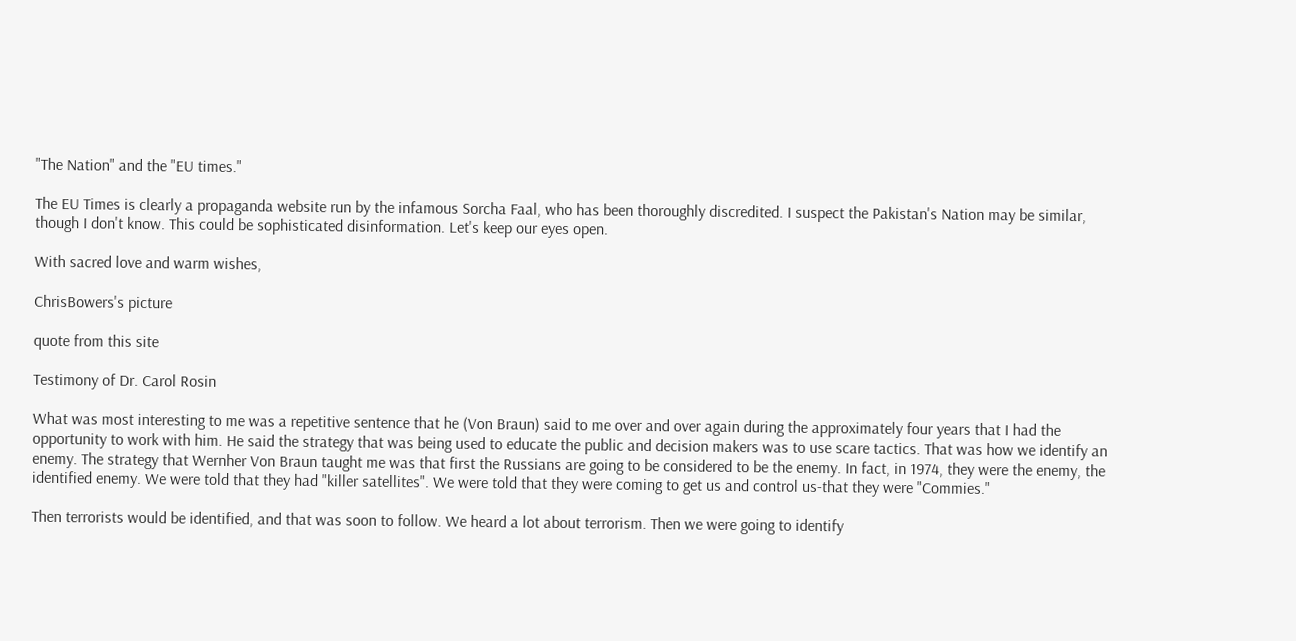"The Nation" and the "EU times."

The EU Times is clearly a propaganda website run by the infamous Sorcha Faal, who has been thoroughly discredited. I suspect the Pakistan's Nation may be similar, though I don't know. This could be sophisticated disinformation. Let's keep our eyes open.

With sacred love and warm wishes,

ChrisBowers's picture

quote from this site

Testimony of Dr. Carol Rosin

What was most interesting to me was a repetitive sentence that he (Von Braun) said to me over and over again during the approximately four years that I had the opportunity to work with him. He said the strategy that was being used to educate the public and decision makers was to use scare tactics. That was how we identify an enemy. The strategy that Wernher Von Braun taught me was that first the Russians are going to be considered to be the enemy. In fact, in 1974, they were the enemy, the identified enemy. We were told that they had "killer satellites". We were told that they were coming to get us and control us-that they were "Commies."

Then terrorists would be identified, and that was soon to follow. We heard a lot about terrorism. Then we were going to identify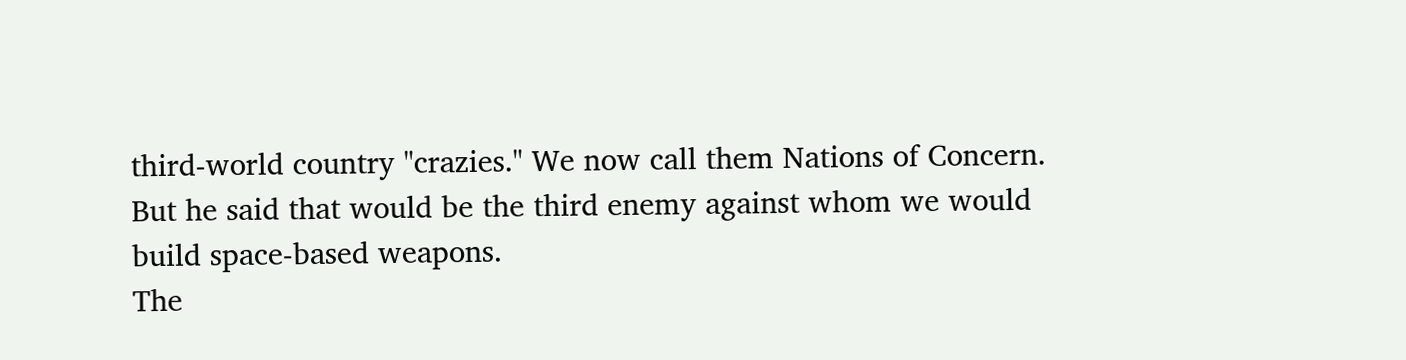third-world country "crazies." We now call them Nations of Concern. But he said that would be the third enemy against whom we would build space-based weapons.
The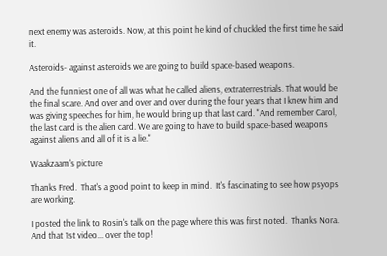next enemy was asteroids. Now, at this point he kind of chuckled the first time he said it.

Asteroids- against asteroids we are going to build space-based weapons.

And the funniest one of all was what he called aliens, extraterrestrials. That would be the final scare. And over and over and over during the four years that I knew him and was giving speeches for him, he would bring up that last card. "And remember Carol, the last card is the alien card. We are going to have to build space-based weapons against aliens and all of it is a lie."

Waakzaam's picture

Thanks Fred.  That's a good point to keep in mind.  It's fascinating to see how psyops are working.

I posted the link to Rosin's talk on the page where this was first noted.  Thanks Nora.  And that 1st video... over the top!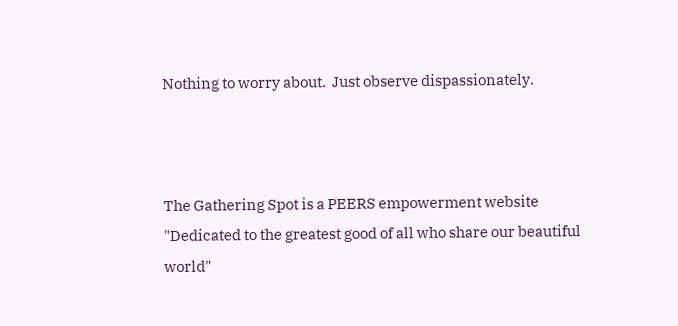Nothing to worry about.  Just observe dispassionately.



The Gathering Spot is a PEERS empowerment website
"Dedicated to the greatest good of all who share our beautiful world"